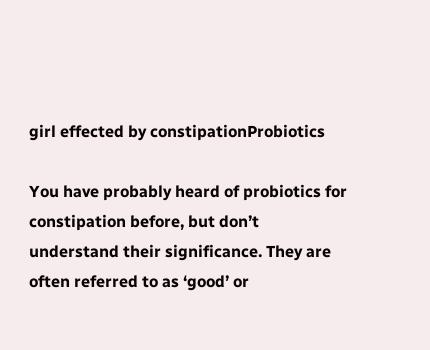girl effected by constipationProbiotics

You have probably heard of probiotics for constipation before, but don’t understand their significance. They are often referred to as ‘good’ or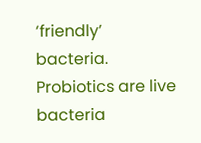‘friendly’ bacteria. Probiotics are live bacteria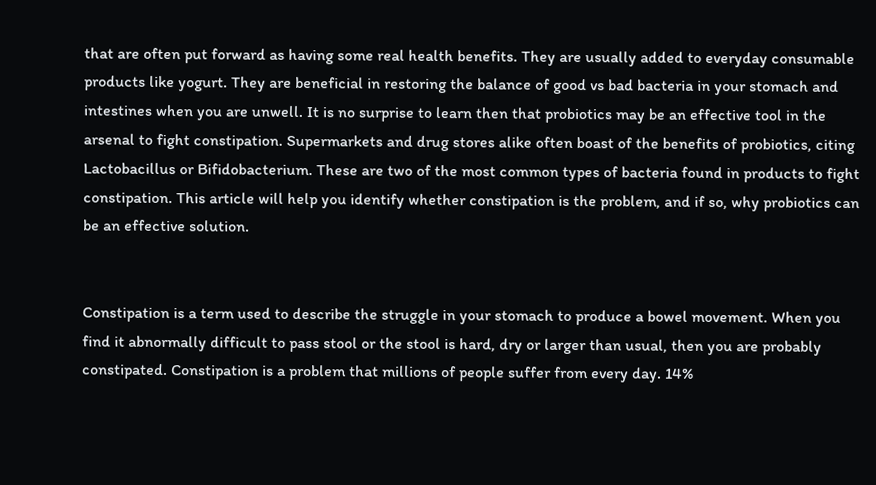that are often put forward as having some real health benefits. They are usually added to everyday consumable products like yogurt. They are beneficial in restoring the balance of good vs bad bacteria in your stomach and intestines when you are unwell. It is no surprise to learn then that probiotics may be an effective tool in the arsenal to fight constipation. Supermarkets and drug stores alike often boast of the benefits of probiotics, citing Lactobacillus or Bifidobacterium. These are two of the most common types of bacteria found in products to fight constipation. This article will help you identify whether constipation is the problem, and if so, why probiotics can be an effective solution.


Constipation is a term used to describe the struggle in your stomach to produce a bowel movement. When you find it abnormally difficult to pass stool or the stool is hard, dry or larger than usual, then you are probably constipated. Constipation is a problem that millions of people suffer from every day. 14%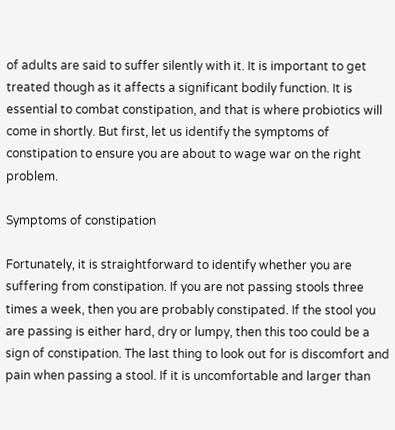of adults are said to suffer silently with it. It is important to get treated though as it affects a significant bodily function. It is essential to combat constipation, and that is where probiotics will come in shortly. But first, let us identify the symptoms of constipation to ensure you are about to wage war on the right problem.

Symptoms of constipation

Fortunately, it is straightforward to identify whether you are suffering from constipation. If you are not passing stools three times a week, then you are probably constipated. If the stool you are passing is either hard, dry or lumpy, then this too could be a sign of constipation. The last thing to look out for is discomfort and pain when passing a stool. If it is uncomfortable and larger than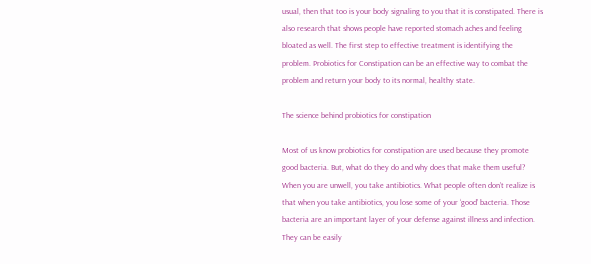usual, then that too is your body signaling to you that it is constipated. There is also research that shows people have reported stomach aches and feeling bloated as well. The first step to effective treatment is identifying the problem. Probiotics for Constipation can be an effective way to combat the problem and return your body to its normal, healthy state.

The science behind probiotics for constipation

Most of us know probiotics for constipation are used because they promote good bacteria. But, what do they do and why does that make them useful? When you are unwell, you take antibiotics. What people often don’t realize is that when you take antibiotics, you lose some of your ‘good’ bacteria. Those bacteria are an important layer of your defense against illness and infection. They can be easily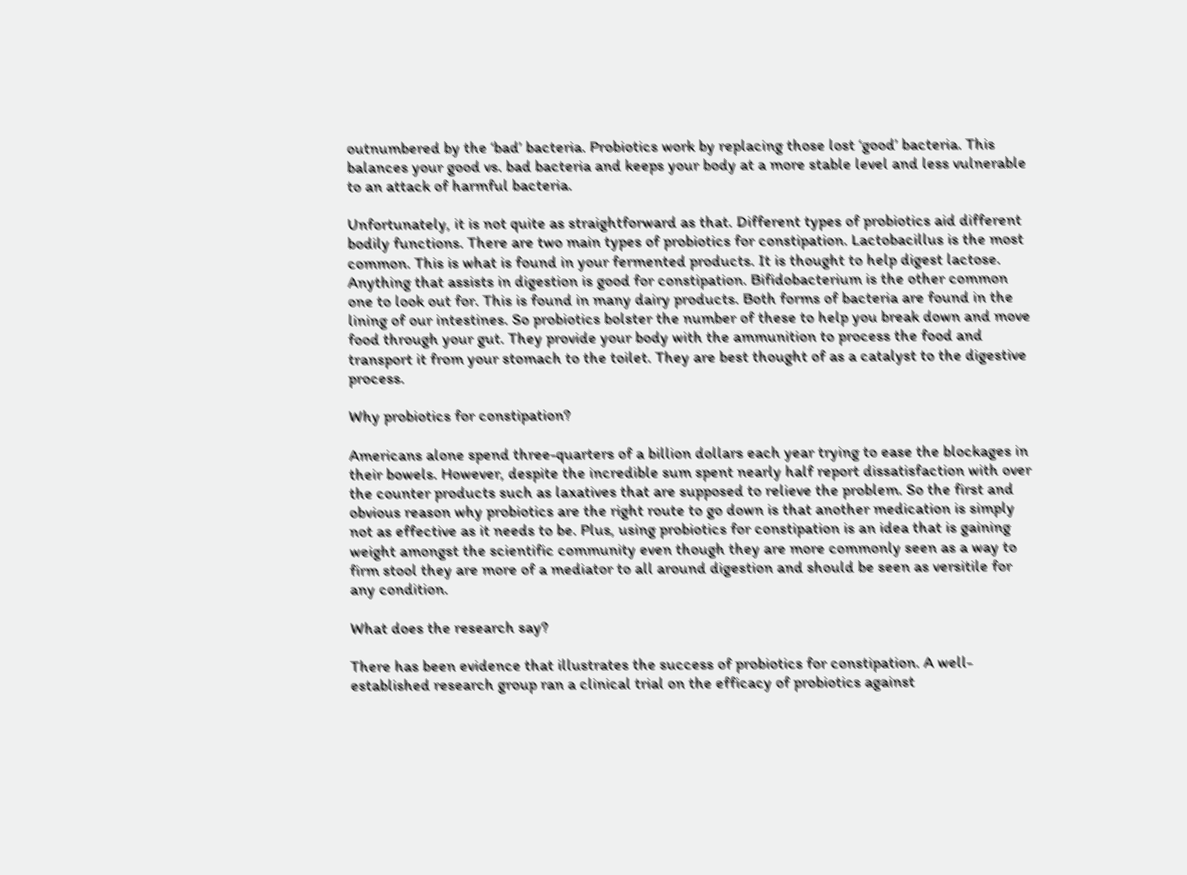outnumbered by the ‘bad’ bacteria. Probiotics work by replacing those lost ‘good’ bacteria. This balances your good vs. bad bacteria and keeps your body at a more stable level and less vulnerable to an attack of harmful bacteria.

Unfortunately, it is not quite as straightforward as that. Different types of probiotics aid different bodily functions. There are two main types of probiotics for constipation. Lactobacillus is the most common. This is what is found in your fermented products. It is thought to help digest lactose. Anything that assists in digestion is good for constipation. Bifidobacterium is the other common one to look out for. This is found in many dairy products. Both forms of bacteria are found in the lining of our intestines. So probiotics bolster the number of these to help you break down and move food through your gut. They provide your body with the ammunition to process the food and transport it from your stomach to the toilet. They are best thought of as a catalyst to the digestive process.

Why probiotics for constipation?

Americans alone spend three-quarters of a billion dollars each year trying to ease the blockages in their bowels. However, despite the incredible sum spent nearly half report dissatisfaction with over the counter products such as laxatives that are supposed to relieve the problem. So the first and obvious reason why probiotics are the right route to go down is that another medication is simply not as effective as it needs to be. Plus, using probiotics for constipation is an idea that is gaining weight amongst the scientific community even though they are more commonly seen as a way to firm stool they are more of a mediator to all around digestion and should be seen as versitile for any condition.

What does the research say?

There has been evidence that illustrates the success of probiotics for constipation. A well-established research group ran a clinical trial on the efficacy of probiotics against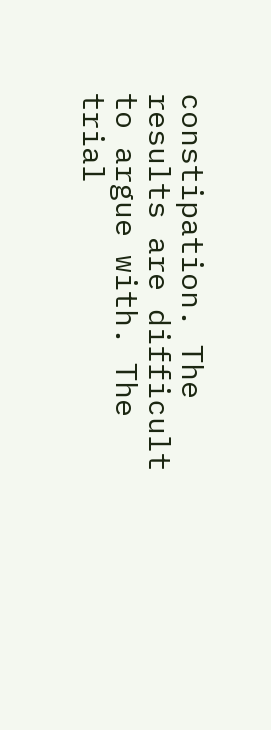constipation. The results are difficult to argue with. The trial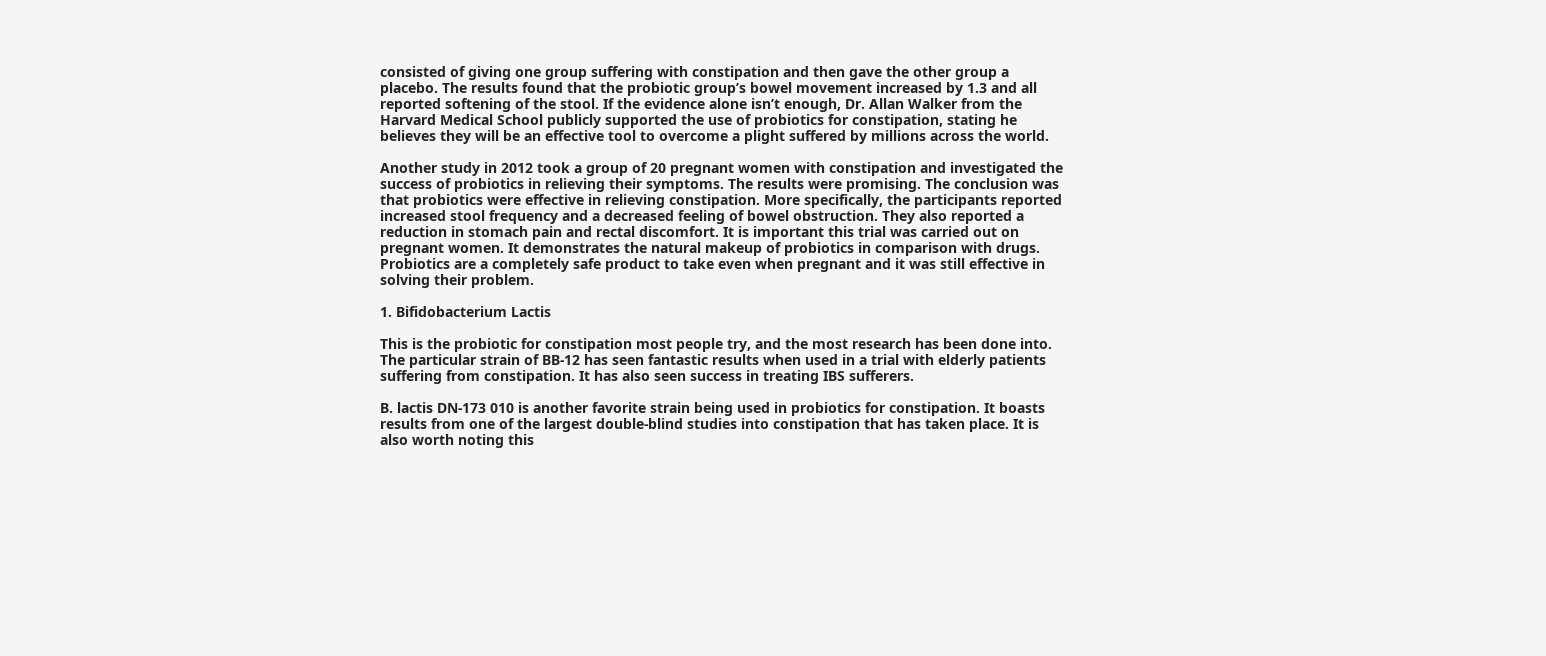consisted of giving one group suffering with constipation and then gave the other group a placebo. The results found that the probiotic group’s bowel movement increased by 1.3 and all reported softening of the stool. If the evidence alone isn’t enough, Dr. Allan Walker from the Harvard Medical School publicly supported the use of probiotics for constipation, stating he believes they will be an effective tool to overcome a plight suffered by millions across the world.

Another study in 2012 took a group of 20 pregnant women with constipation and investigated the success of probiotics in relieving their symptoms. The results were promising. The conclusion was that probiotics were effective in relieving constipation. More specifically, the participants reported increased stool frequency and a decreased feeling of bowel obstruction. They also reported a reduction in stomach pain and rectal discomfort. It is important this trial was carried out on pregnant women. It demonstrates the natural makeup of probiotics in comparison with drugs. Probiotics are a completely safe product to take even when pregnant and it was still effective in solving their problem.

1. Bifidobacterium Lactis

This is the probiotic for constipation most people try, and the most research has been done into. The particular strain of BB-12 has seen fantastic results when used in a trial with elderly patients suffering from constipation. It has also seen success in treating IBS sufferers.

B. lactis DN-173 010 is another favorite strain being used in probiotics for constipation. It boasts results from one of the largest double-blind studies into constipation that has taken place. It is also worth noting this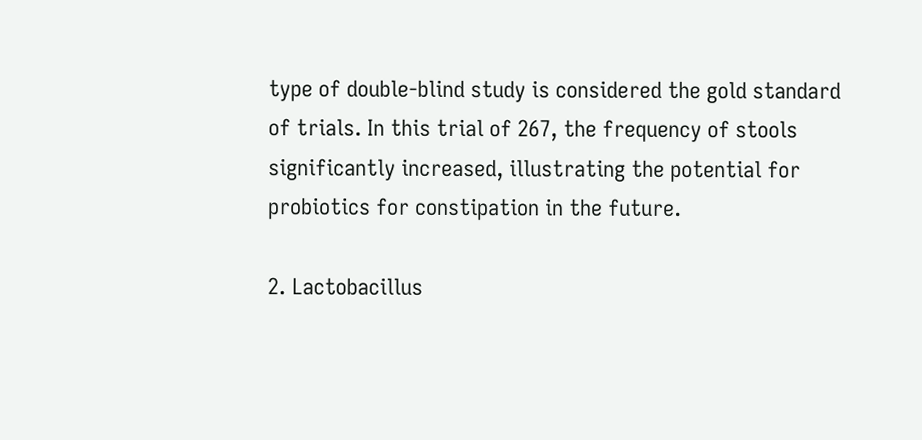type of double-blind study is considered the gold standard of trials. In this trial of 267, the frequency of stools significantly increased, illustrating the potential for probiotics for constipation in the future.

2. Lactobacillus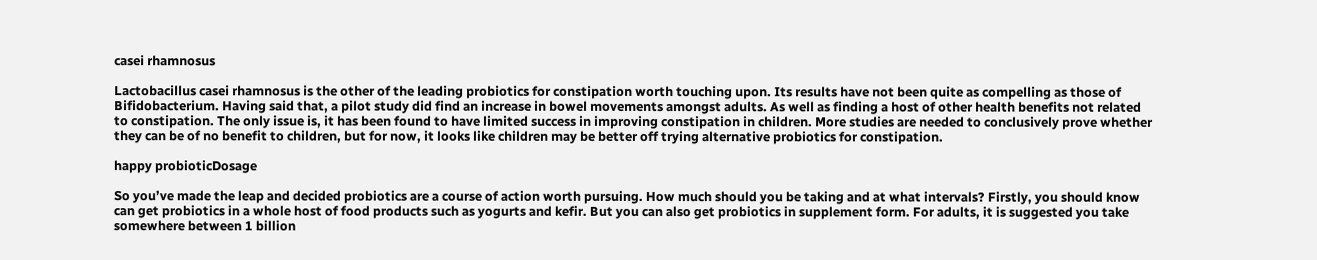casei rhamnosus

Lactobacillus casei rhamnosus is the other of the leading probiotics for constipation worth touching upon. Its results have not been quite as compelling as those of Bifidobacterium. Having said that, a pilot study did find an increase in bowel movements amongst adults. As well as finding a host of other health benefits not related to constipation. The only issue is, it has been found to have limited success in improving constipation in children. More studies are needed to conclusively prove whether they can be of no benefit to children, but for now, it looks like children may be better off trying alternative probiotics for constipation.

happy probioticDosage

So you’ve made the leap and decided probiotics are a course of action worth pursuing. How much should you be taking and at what intervals? Firstly, you should know can get probiotics in a whole host of food products such as yogurts and kefir. But you can also get probiotics in supplement form. For adults, it is suggested you take somewhere between 1 billion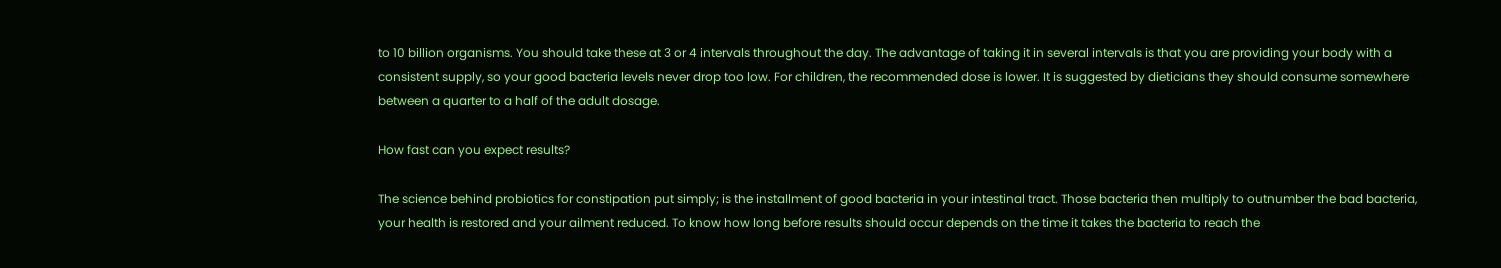to 10 billion organisms. You should take these at 3 or 4 intervals throughout the day. The advantage of taking it in several intervals is that you are providing your body with a consistent supply, so your good bacteria levels never drop too low. For children, the recommended dose is lower. It is suggested by dieticians they should consume somewhere between a quarter to a half of the adult dosage.

How fast can you expect results?

The science behind probiotics for constipation put simply; is the installment of good bacteria in your intestinal tract. Those bacteria then multiply to outnumber the bad bacteria, your health is restored and your ailment reduced. To know how long before results should occur depends on the time it takes the bacteria to reach the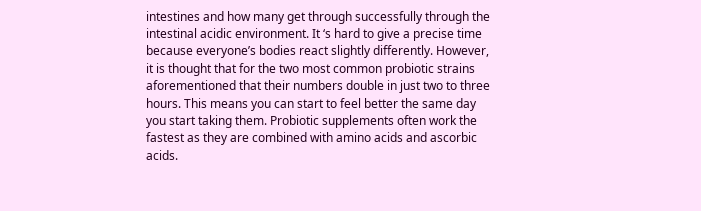intestines and how many get through successfully through the intestinal acidic environment. It ‘s hard to give a precise time because everyone’s bodies react slightly differently. However, it is thought that for the two most common probiotic strains aforementioned that their numbers double in just two to three hours. This means you can start to feel better the same day you start taking them. Probiotic supplements often work the fastest as they are combined with amino acids and ascorbic acids.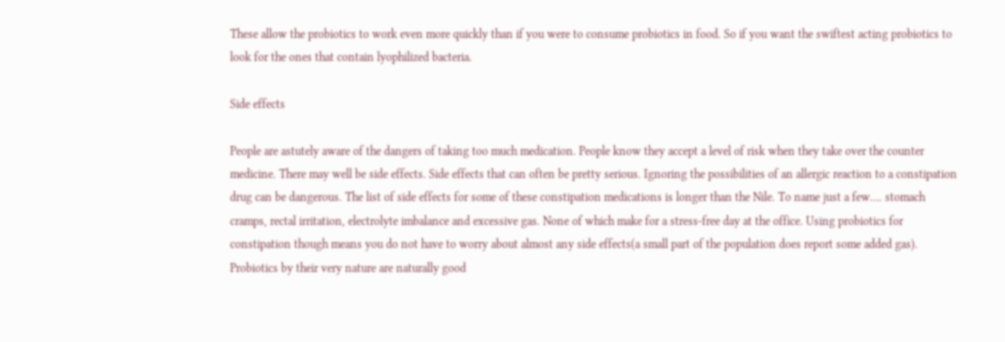These allow the probiotics to work even more quickly than if you were to consume probiotics in food. So if you want the swiftest acting probiotics to look for the ones that contain lyophilized bacteria.

Side effects

People are astutely aware of the dangers of taking too much medication. People know they accept a level of risk when they take over the counter medicine. There may well be side effects. Side effects that can often be pretty serious. Ignoring the possibilities of an allergic reaction to a constipation drug can be dangerous. The list of side effects for some of these constipation medications is longer than the Nile. To name just a few…. stomach cramps, rectal irritation, electrolyte imbalance and excessive gas. None of which make for a stress-free day at the office. Using probiotics for constipation though means you do not have to worry about almost any side effects(a small part of the population does report some added gas). Probiotics by their very nature are naturally good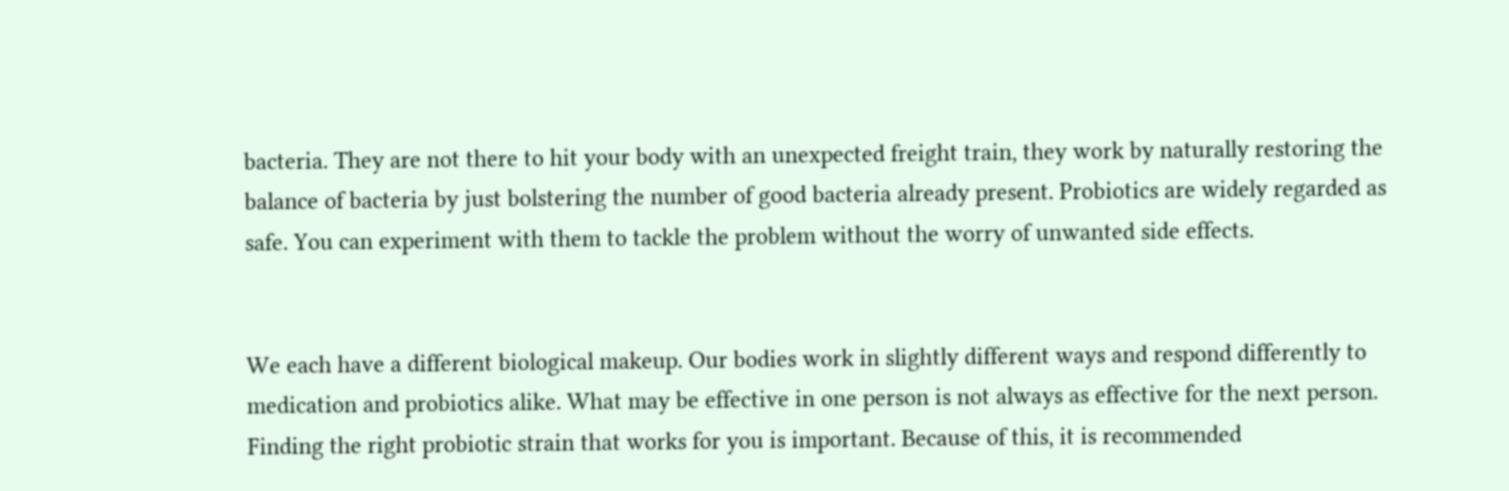bacteria. They are not there to hit your body with an unexpected freight train, they work by naturally restoring the balance of bacteria by just bolstering the number of good bacteria already present. Probiotics are widely regarded as safe. You can experiment with them to tackle the problem without the worry of unwanted side effects.


We each have a different biological makeup. Our bodies work in slightly different ways and respond differently to medication and probiotics alike. What may be effective in one person is not always as effective for the next person. Finding the right probiotic strain that works for you is important. Because of this, it is recommended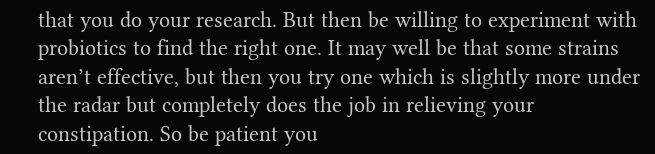that you do your research. But then be willing to experiment with probiotics to find the right one. It may well be that some strains aren’t effective, but then you try one which is slightly more under the radar but completely does the job in relieving your constipation. So be patient you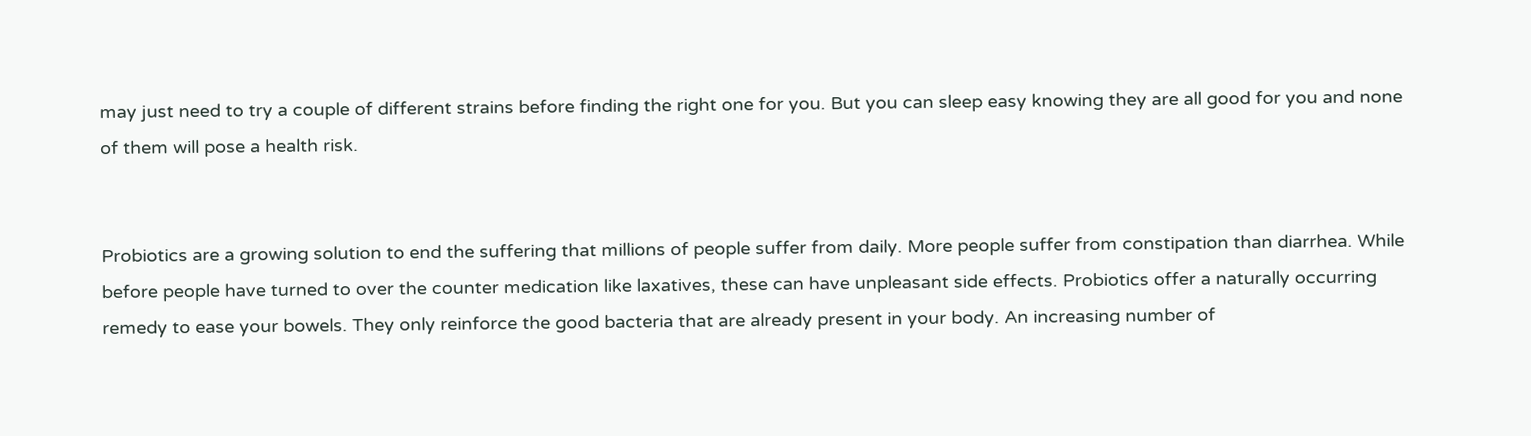may just need to try a couple of different strains before finding the right one for you. But you can sleep easy knowing they are all good for you and none of them will pose a health risk.


Probiotics are a growing solution to end the suffering that millions of people suffer from daily. More people suffer from constipation than diarrhea. While before people have turned to over the counter medication like laxatives, these can have unpleasant side effects. Probiotics offer a naturally occurring remedy to ease your bowels. They only reinforce the good bacteria that are already present in your body. An increasing number of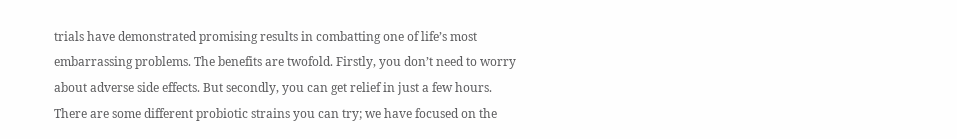trials have demonstrated promising results in combatting one of life’s most embarrassing problems. The benefits are twofold. Firstly, you don’t need to worry about adverse side effects. But secondly, you can get relief in just a few hours. There are some different probiotic strains you can try; we have focused on the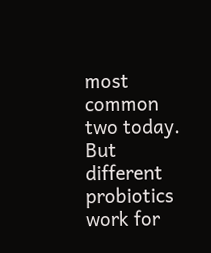most common two today. But different probiotics work for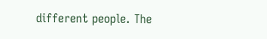different people. The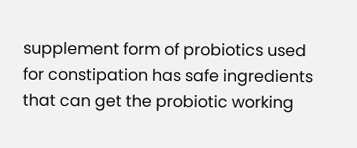supplement form of probiotics used for constipation has safe ingredients that can get the probiotic working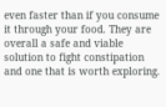even faster than if you consume it through your food. They are overall a safe and viable solution to fight constipation and one that is worth exploring.